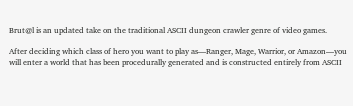Brut@l is an updated take on the traditional ASCII dungeon crawler genre of video games.

After deciding which class of hero you want to play as—Ranger, Mage, Warrior, or Amazon—you will enter a world that has been procedurally generated and is constructed entirely from ASCII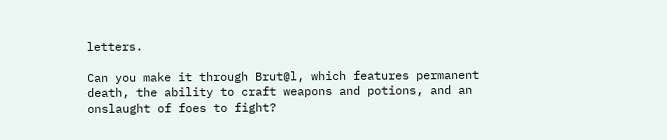letters.

Can you make it through Brut@l, which features permanent death, the ability to craft weapons and potions, and an onslaught of foes to fight?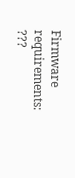Firmware requirements: ???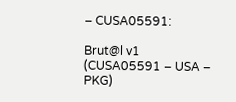– CUSA05591:

Brut@l v1 (CUSA05591 – USA – PKG)